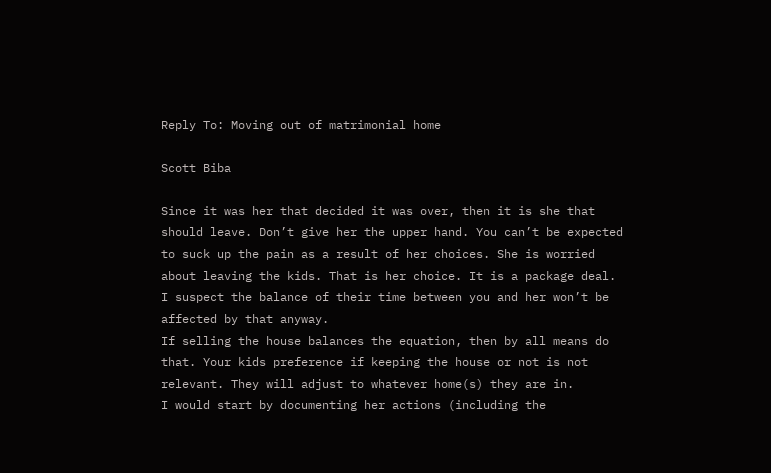Reply To: Moving out of matrimonial home

Scott Biba

Since it was her that decided it was over, then it is she that should leave. Don’t give her the upper hand. You can’t be expected to suck up the pain as a result of her choices. She is worried about leaving the kids. That is her choice. It is a package deal. I suspect the balance of their time between you and her won’t be affected by that anyway.
If selling the house balances the equation, then by all means do that. Your kids preference if keeping the house or not is not relevant. They will adjust to whatever home(s) they are in.
I would start by documenting her actions (including the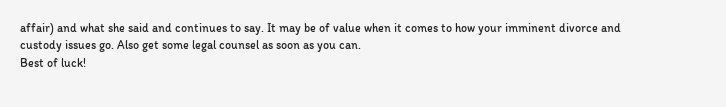affair) and what she said and continues to say. It may be of value when it comes to how your imminent divorce and custody issues go. Also get some legal counsel as soon as you can.
Best of luck!